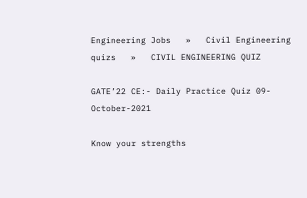Engineering Jobs   »   Civil Engineering quizs   »   CIVIL ENGINEERING QUIZ

GATE’22 CE:- Daily Practice Quiz 09-October-2021

Know your strengths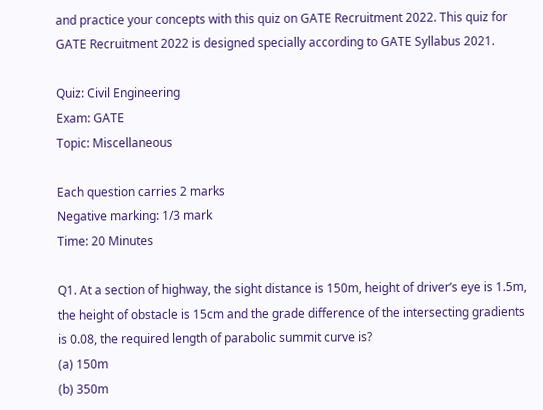and practice your concepts with this quiz on GATE Recruitment 2022. This quiz for GATE Recruitment 2022 is designed specially according to GATE Syllabus 2021.

Quiz: Civil Engineering
Exam: GATE
Topic: Miscellaneous

Each question carries 2 marks
Negative marking: 1/3 mark
Time: 20 Minutes

Q1. At a section of highway, the sight distance is 150m, height of driver’s eye is 1.5m, the height of obstacle is 15cm and the grade difference of the intersecting gradients is 0.08, the required length of parabolic summit curve is?
(a) 150m
(b) 350m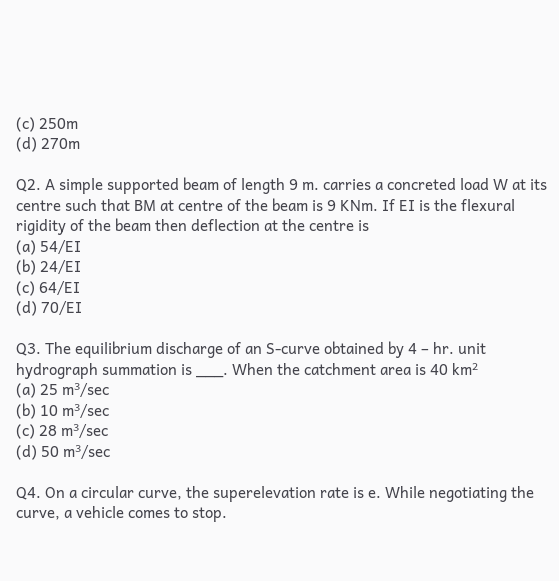(c) 250m
(d) 270m

Q2. A simple supported beam of length 9 m. carries a concreted load W at its centre such that BM at centre of the beam is 9 KNm. If EI is the flexural rigidity of the beam then deflection at the centre is
(a) 54/EI
(b) 24/EI
(c) 64/EI
(d) 70/EI

Q3. The equilibrium discharge of an S-curve obtained by 4 – hr. unit hydrograph summation is ___. When the catchment area is 40 km²
(a) 25 m³/sec
(b) 10 m³/sec
(c) 28 m³/sec
(d) 50 m³/sec

Q4. On a circular curve, the superelevation rate is e. While negotiating the curve, a vehicle comes to stop.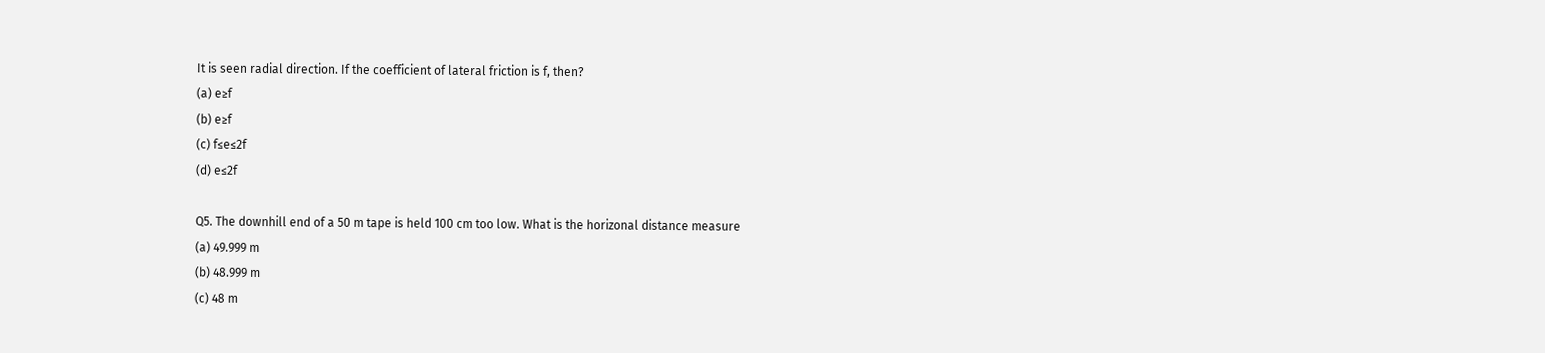It is seen radial direction. If the coefficient of lateral friction is f, then?
(a) e≥f
(b) e≥f
(c) f≤e≤2f
(d) e≤2f

Q5. The downhill end of a 50 m tape is held 100 cm too low. What is the horizonal distance measure
(a) 49.999 m
(b) 48.999 m
(c) 48 m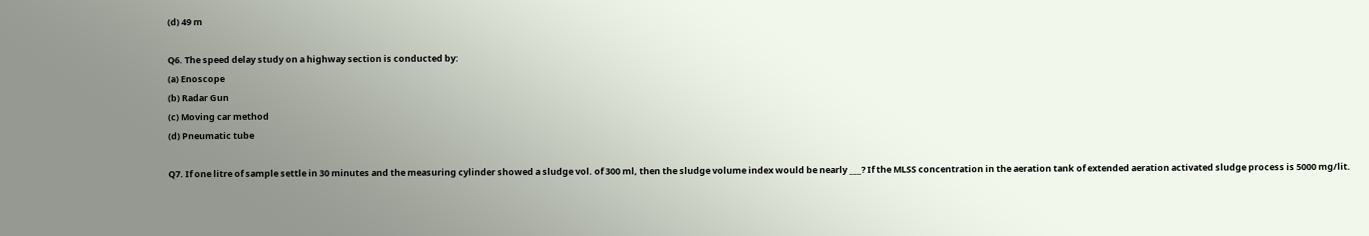(d) 49 m

Q6. The speed delay study on a highway section is conducted by:
(a) Enoscope
(b) Radar Gun
(c) Moving car method
(d) Pneumatic tube

Q7. If one litre of sample settle in 30 minutes and the measuring cylinder showed a sludge vol. of 300 ml, then the sludge volume index would be nearly ___? If the MLSS concentration in the aeration tank of extended aeration activated sludge process is 5000 mg/lit.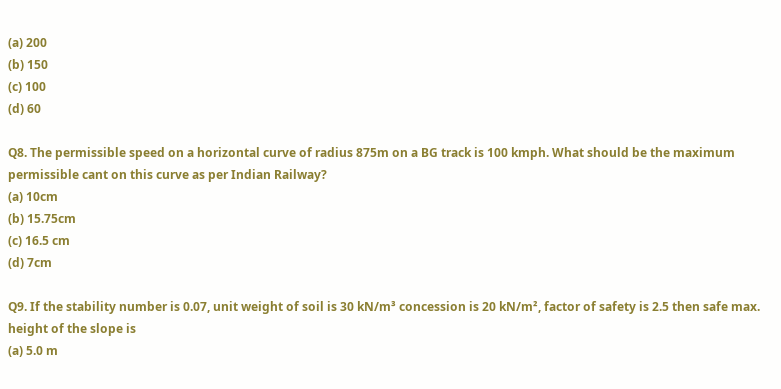(a) 200
(b) 150
(c) 100
(d) 60

Q8. The permissible speed on a horizontal curve of radius 875m on a BG track is 100 kmph. What should be the maximum permissible cant on this curve as per Indian Railway?
(a) 10cm
(b) 15.75cm
(c) 16.5 cm
(d) 7cm

Q9. If the stability number is 0.07, unit weight of soil is 30 kN/m³ concession is 20 kN/m², factor of safety is 2.5 then safe max. height of the slope is
(a) 5.0 m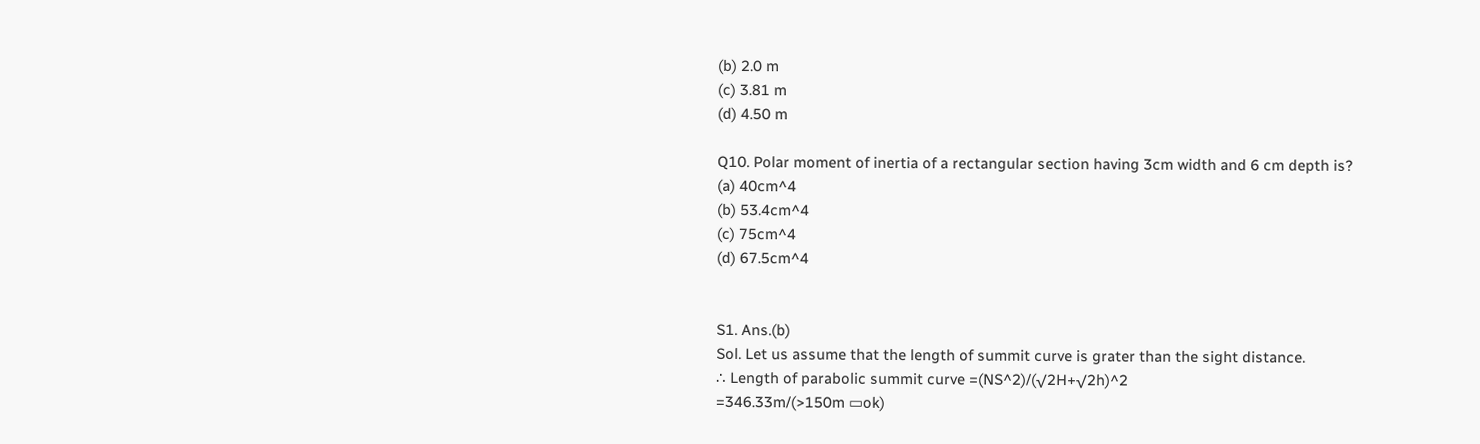(b) 2.0 m
(c) 3.81 m
(d) 4.50 m

Q10. Polar moment of inertia of a rectangular section having 3cm width and 6 cm depth is?
(a) 40cm^4
(b) 53.4cm^4
(c) 75cm^4
(d) 67.5cm^4


S1. Ans.(b)
Sol. Let us assume that the length of summit curve is grater than the sight distance.
∴ Length of parabolic summit curve =(NS^2)/(√2H+√2h)^2
=346.33m/(>150m ▭ok)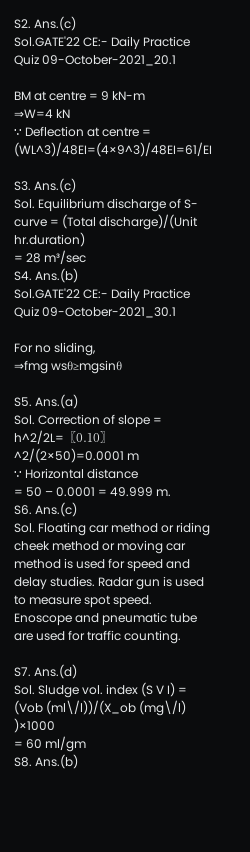S2. Ans.(c)
Sol.GATE'22 CE:- Daily Practice Quiz 09-October-2021_20.1

BM at centre = 9 kN-m
⇒W=4 kN
∵ Deflection at centre = (WL^3)/48EI=(4×9^3)/48EI=61/EI

S3. Ans.(c)
Sol. Equilibrium discharge of S-curve = (Total discharge)/(Unit hr.duration)
= 28 m³/sec
S4. Ans.(b)
Sol.GATE'22 CE:- Daily Practice Quiz 09-October-2021_30.1

For no sliding,
⇒fmg wsθ≥mgsinθ

S5. Ans.(a)
Sol. Correction of slope = h^2/2L=〖0.10〗^2/(2×50)=0.0001 m
∵ Horizontal distance
= 50 – 0.0001 = 49.999 m.
S6. Ans.(c)
Sol. Floating car method or riding cheek method or moving car method is used for speed and delay studies. Radar gun is used to measure spot speed. Enoscope and pneumatic tube are used for traffic counting.

S7. Ans.(d)
Sol. Sludge vol. index (S V I) = (Vob (ml\/l))/(X_ob (mg\/l) )×1000
= 60 ml/gm
S8. Ans.(b)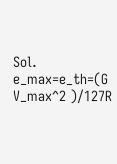Sol. e_max=e_th=(G V_max^2 )/127R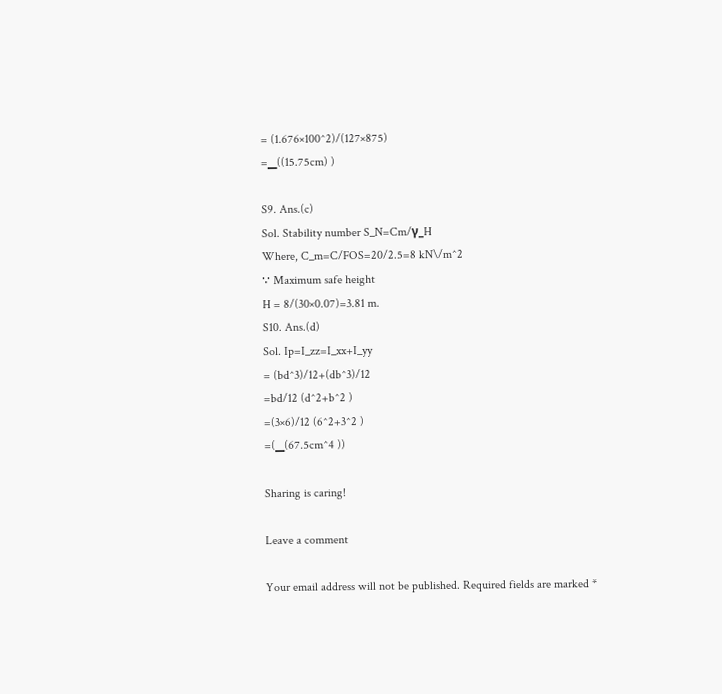= (1.676×100^2)/(127×875)
=▁((15.75cm) )

S9. Ans.(c)
Sol. Stability number S_N=Cm/γ_H
Where, C_m=C/FOS=20/2.5=8 kN\/m^2
∵ Maximum safe height
H = 8/(30×0.07)=3.81 m.
S10. Ans.(d)
Sol. Ip=I_zz=I_xx+I_yy
= (bd^3)/12+(db^3)/12
=bd/12 (d^2+b^2 )
=(3×6)/12 (6^2+3^2 )
=(▁(67.5cm^4 ))

Sharing is caring!

Leave a comment

Your email address will not be published. Required fields are marked *